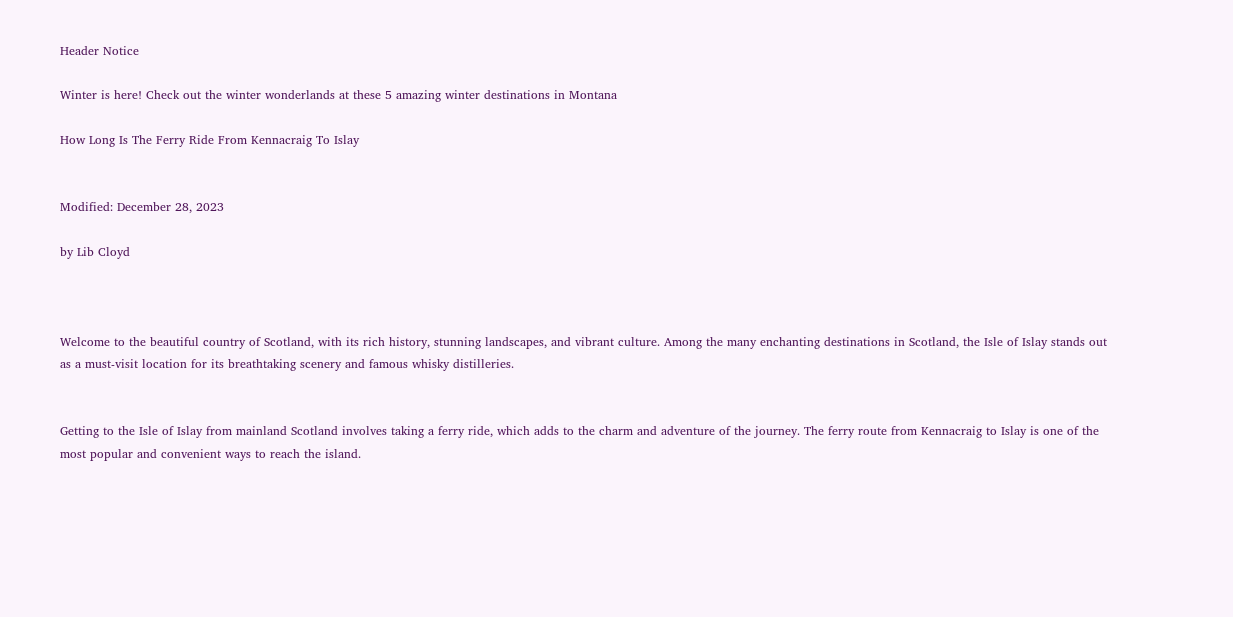Header Notice

Winter is here! Check out the winter wonderlands at these 5 amazing winter destinations in Montana

How Long Is The Ferry Ride From Kennacraig To Islay


Modified: December 28, 2023

by Lib Cloyd



Welcome to the beautiful country of Scotland, with its rich history, stunning landscapes, and vibrant culture. Among the many enchanting destinations in Scotland, the Isle of Islay stands out as a must-visit location for its breathtaking scenery and famous whisky distilleries.


Getting to the Isle of Islay from mainland Scotland involves taking a ferry ride, which adds to the charm and adventure of the journey. The ferry route from Kennacraig to Islay is one of the most popular and convenient ways to reach the island.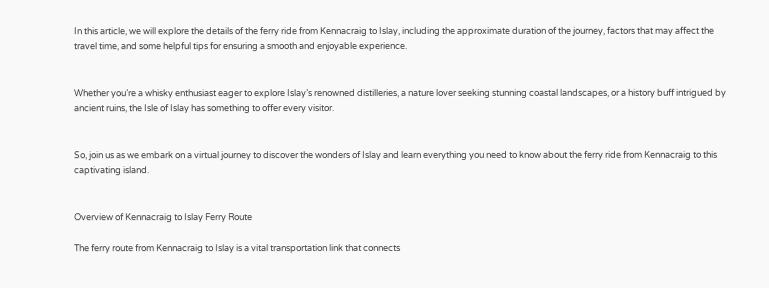In this article, we will explore the details of the ferry ride from Kennacraig to Islay, including the approximate duration of the journey, factors that may affect the travel time, and some helpful tips for ensuring a smooth and enjoyable experience.


Whether you’re a whisky enthusiast eager to explore Islay’s renowned distilleries, a nature lover seeking stunning coastal landscapes, or a history buff intrigued by ancient ruins, the Isle of Islay has something to offer every visitor.


So, join us as we embark on a virtual journey to discover the wonders of Islay and learn everything you need to know about the ferry ride from Kennacraig to this captivating island.


Overview of Kennacraig to Islay Ferry Route

The ferry route from Kennacraig to Islay is a vital transportation link that connects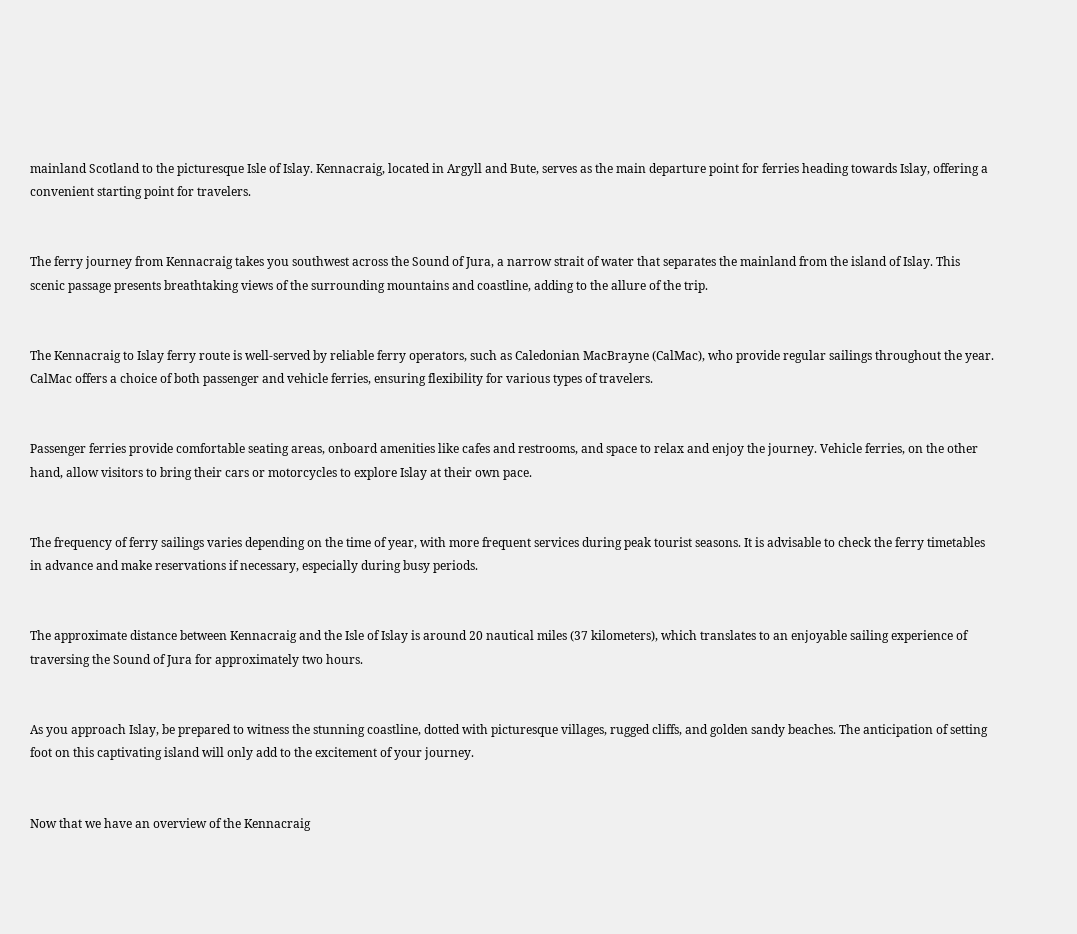mainland Scotland to the picturesque Isle of Islay. Kennacraig, located in Argyll and Bute, serves as the main departure point for ferries heading towards Islay, offering a convenient starting point for travelers.


The ferry journey from Kennacraig takes you southwest across the Sound of Jura, a narrow strait of water that separates the mainland from the island of Islay. This scenic passage presents breathtaking views of the surrounding mountains and coastline, adding to the allure of the trip.


The Kennacraig to Islay ferry route is well-served by reliable ferry operators, such as Caledonian MacBrayne (CalMac), who provide regular sailings throughout the year. CalMac offers a choice of both passenger and vehicle ferries, ensuring flexibility for various types of travelers.


Passenger ferries provide comfortable seating areas, onboard amenities like cafes and restrooms, and space to relax and enjoy the journey. Vehicle ferries, on the other hand, allow visitors to bring their cars or motorcycles to explore Islay at their own pace.


The frequency of ferry sailings varies depending on the time of year, with more frequent services during peak tourist seasons. It is advisable to check the ferry timetables in advance and make reservations if necessary, especially during busy periods.


The approximate distance between Kennacraig and the Isle of Islay is around 20 nautical miles (37 kilometers), which translates to an enjoyable sailing experience of traversing the Sound of Jura for approximately two hours.


As you approach Islay, be prepared to witness the stunning coastline, dotted with picturesque villages, rugged cliffs, and golden sandy beaches. The anticipation of setting foot on this captivating island will only add to the excitement of your journey.


Now that we have an overview of the Kennacraig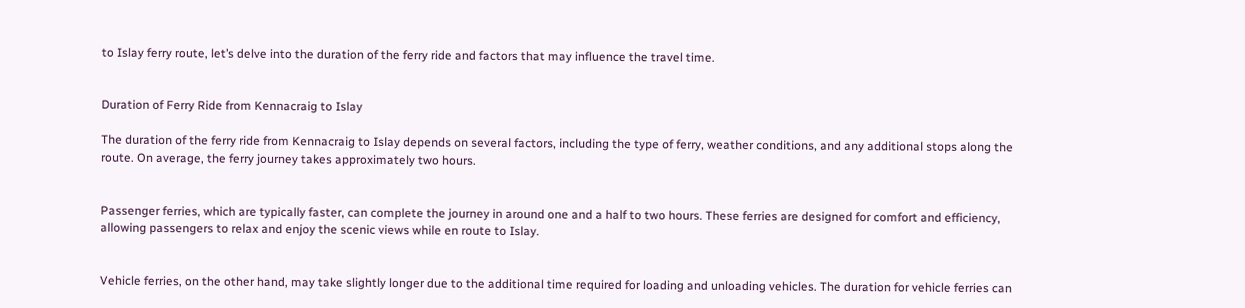to Islay ferry route, let’s delve into the duration of the ferry ride and factors that may influence the travel time.


Duration of Ferry Ride from Kennacraig to Islay

The duration of the ferry ride from Kennacraig to Islay depends on several factors, including the type of ferry, weather conditions, and any additional stops along the route. On average, the ferry journey takes approximately two hours.


Passenger ferries, which are typically faster, can complete the journey in around one and a half to two hours. These ferries are designed for comfort and efficiency, allowing passengers to relax and enjoy the scenic views while en route to Islay.


Vehicle ferries, on the other hand, may take slightly longer due to the additional time required for loading and unloading vehicles. The duration for vehicle ferries can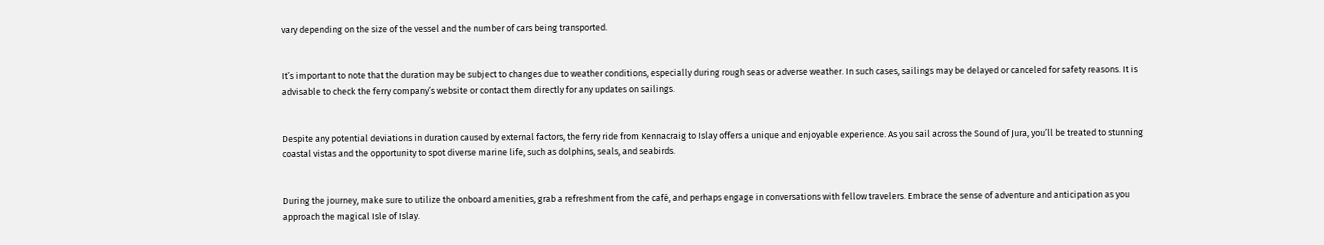vary depending on the size of the vessel and the number of cars being transported.


It’s important to note that the duration may be subject to changes due to weather conditions, especially during rough seas or adverse weather. In such cases, sailings may be delayed or canceled for safety reasons. It is advisable to check the ferry company’s website or contact them directly for any updates on sailings.


Despite any potential deviations in duration caused by external factors, the ferry ride from Kennacraig to Islay offers a unique and enjoyable experience. As you sail across the Sound of Jura, you’ll be treated to stunning coastal vistas and the opportunity to spot diverse marine life, such as dolphins, seals, and seabirds.


During the journey, make sure to utilize the onboard amenities, grab a refreshment from the café, and perhaps engage in conversations with fellow travelers. Embrace the sense of adventure and anticipation as you approach the magical Isle of Islay.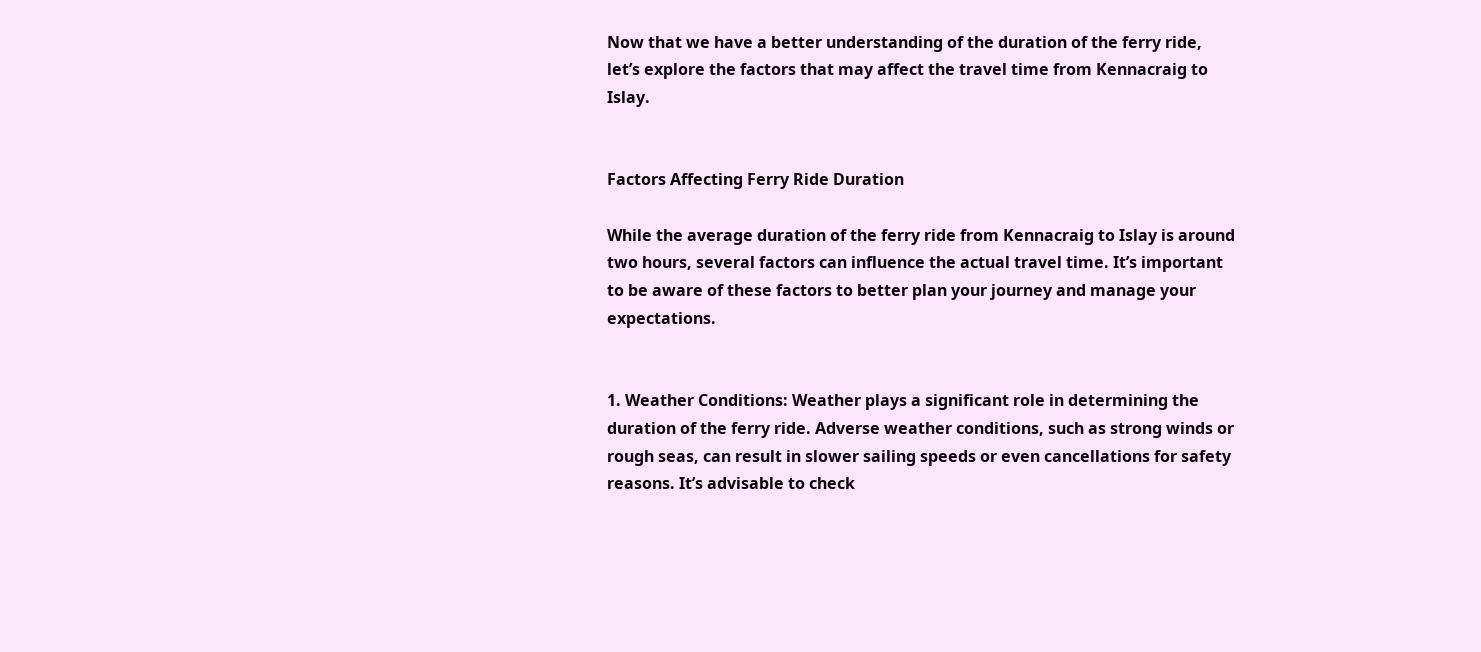Now that we have a better understanding of the duration of the ferry ride, let’s explore the factors that may affect the travel time from Kennacraig to Islay.


Factors Affecting Ferry Ride Duration

While the average duration of the ferry ride from Kennacraig to Islay is around two hours, several factors can influence the actual travel time. It’s important to be aware of these factors to better plan your journey and manage your expectations.


1. Weather Conditions: Weather plays a significant role in determining the duration of the ferry ride. Adverse weather conditions, such as strong winds or rough seas, can result in slower sailing speeds or even cancellations for safety reasons. It’s advisable to check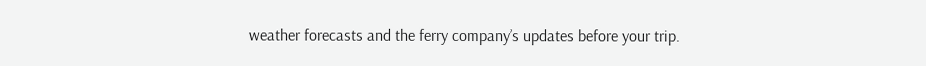weather forecasts and the ferry company’s updates before your trip.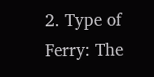2. Type of Ferry: The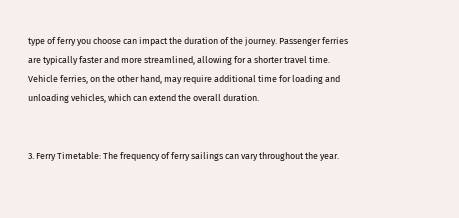type of ferry you choose can impact the duration of the journey. Passenger ferries are typically faster and more streamlined, allowing for a shorter travel time. Vehicle ferries, on the other hand, may require additional time for loading and unloading vehicles, which can extend the overall duration.


3. Ferry Timetable: The frequency of ferry sailings can vary throughout the year.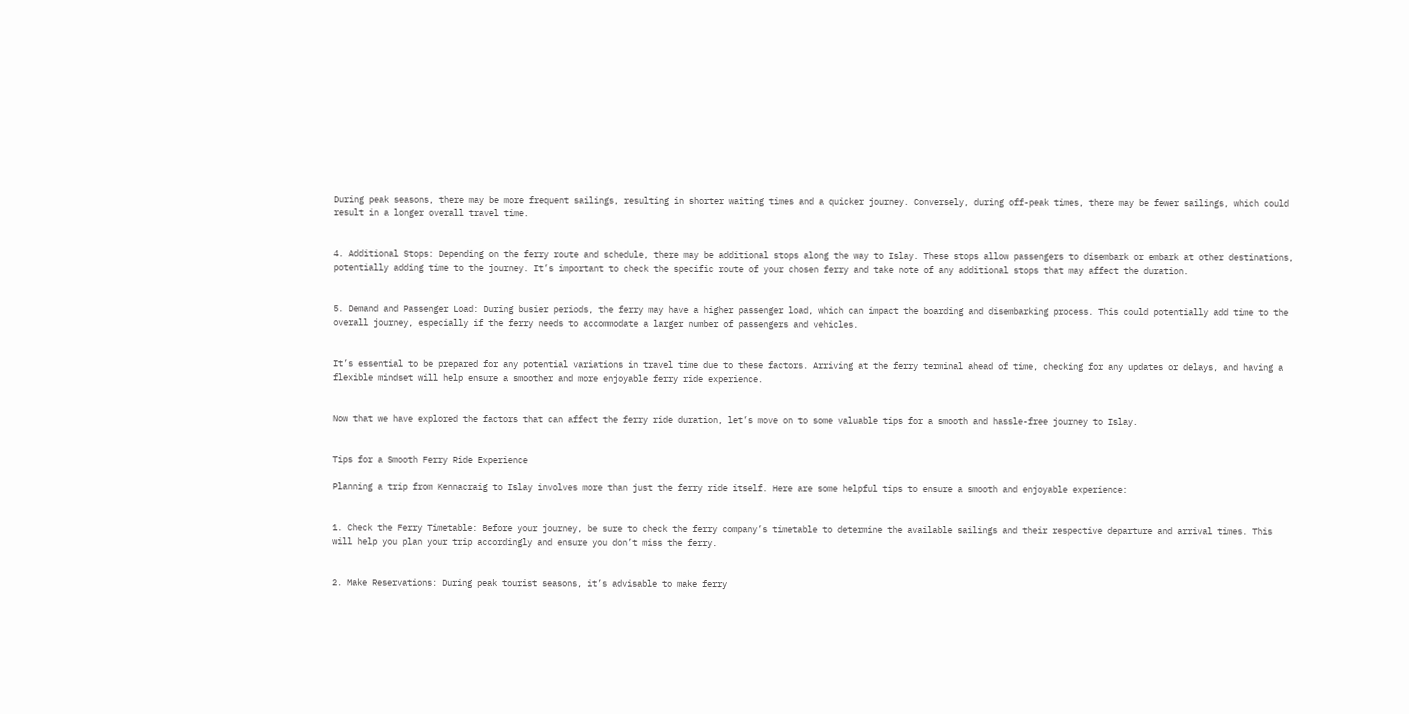During peak seasons, there may be more frequent sailings, resulting in shorter waiting times and a quicker journey. Conversely, during off-peak times, there may be fewer sailings, which could result in a longer overall travel time.


4. Additional Stops: Depending on the ferry route and schedule, there may be additional stops along the way to Islay. These stops allow passengers to disembark or embark at other destinations, potentially adding time to the journey. It’s important to check the specific route of your chosen ferry and take note of any additional stops that may affect the duration.


5. Demand and Passenger Load: During busier periods, the ferry may have a higher passenger load, which can impact the boarding and disembarking process. This could potentially add time to the overall journey, especially if the ferry needs to accommodate a larger number of passengers and vehicles.


It’s essential to be prepared for any potential variations in travel time due to these factors. Arriving at the ferry terminal ahead of time, checking for any updates or delays, and having a flexible mindset will help ensure a smoother and more enjoyable ferry ride experience.


Now that we have explored the factors that can affect the ferry ride duration, let’s move on to some valuable tips for a smooth and hassle-free journey to Islay.


Tips for a Smooth Ferry Ride Experience

Planning a trip from Kennacraig to Islay involves more than just the ferry ride itself. Here are some helpful tips to ensure a smooth and enjoyable experience:


1. Check the Ferry Timetable: Before your journey, be sure to check the ferry company’s timetable to determine the available sailings and their respective departure and arrival times. This will help you plan your trip accordingly and ensure you don’t miss the ferry.


2. Make Reservations: During peak tourist seasons, it’s advisable to make ferry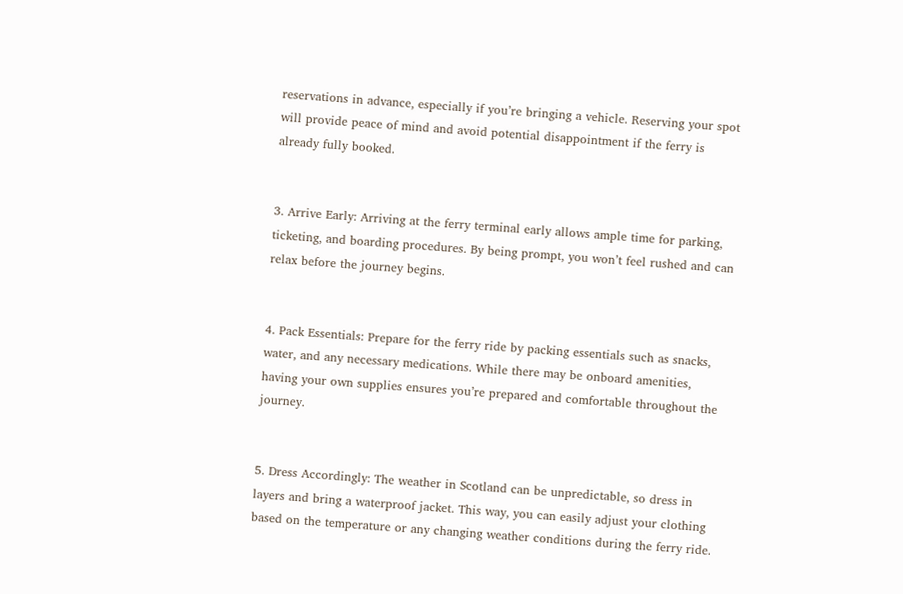reservations in advance, especially if you’re bringing a vehicle. Reserving your spot will provide peace of mind and avoid potential disappointment if the ferry is already fully booked.


3. Arrive Early: Arriving at the ferry terminal early allows ample time for parking, ticketing, and boarding procedures. By being prompt, you won’t feel rushed and can relax before the journey begins.


4. Pack Essentials: Prepare for the ferry ride by packing essentials such as snacks, water, and any necessary medications. While there may be onboard amenities, having your own supplies ensures you’re prepared and comfortable throughout the journey.


5. Dress Accordingly: The weather in Scotland can be unpredictable, so dress in layers and bring a waterproof jacket. This way, you can easily adjust your clothing based on the temperature or any changing weather conditions during the ferry ride.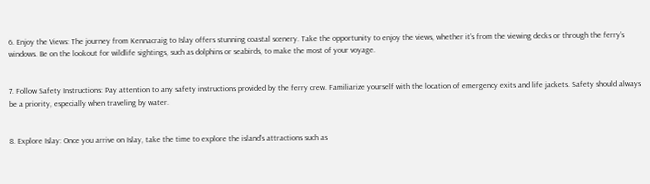6. Enjoy the Views: The journey from Kennacraig to Islay offers stunning coastal scenery. Take the opportunity to enjoy the views, whether it’s from the viewing decks or through the ferry’s windows. Be on the lookout for wildlife sightings, such as dolphins or seabirds, to make the most of your voyage.


7. Follow Safety Instructions: Pay attention to any safety instructions provided by the ferry crew. Familiarize yourself with the location of emergency exits and life jackets. Safety should always be a priority, especially when traveling by water.


8. Explore Islay: Once you arrive on Islay, take the time to explore the island’s attractions such as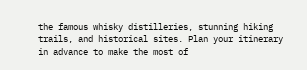the famous whisky distilleries, stunning hiking trails, and historical sites. Plan your itinerary in advance to make the most of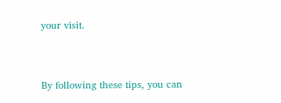your visit.


By following these tips, you can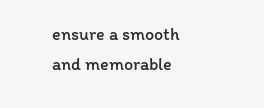ensure a smooth and memorable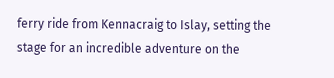ferry ride from Kennacraig to Islay, setting the stage for an incredible adventure on the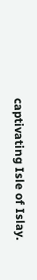captivating Isle of Islay.